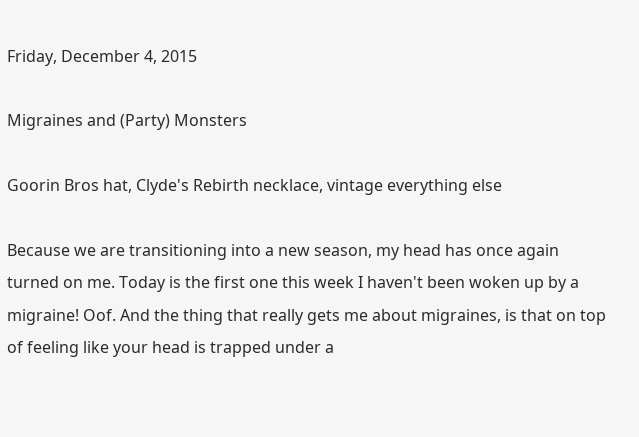Friday, December 4, 2015

Migraines and (Party) Monsters

Goorin Bros hat, Clyde's Rebirth necklace, vintage everything else

Because we are transitioning into a new season, my head has once again turned on me. Today is the first one this week I haven't been woken up by a migraine! Oof. And the thing that really gets me about migraines, is that on top of feeling like your head is trapped under a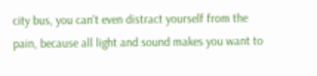city bus, you can't even distract yourself from the pain, because all light and sound makes you want to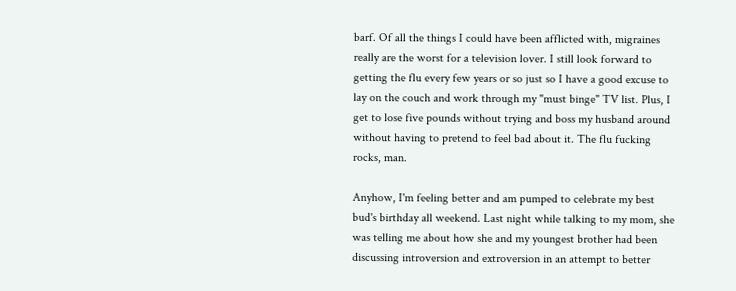barf. Of all the things I could have been afflicted with, migraines really are the worst for a television lover. I still look forward to getting the flu every few years or so just so I have a good excuse to lay on the couch and work through my "must binge" TV list. Plus, I get to lose five pounds without trying and boss my husband around without having to pretend to feel bad about it. The flu fucking rocks, man.

Anyhow, I'm feeling better and am pumped to celebrate my best bud's birthday all weekend. Last night while talking to my mom, she was telling me about how she and my youngest brother had been discussing introversion and extroversion in an attempt to better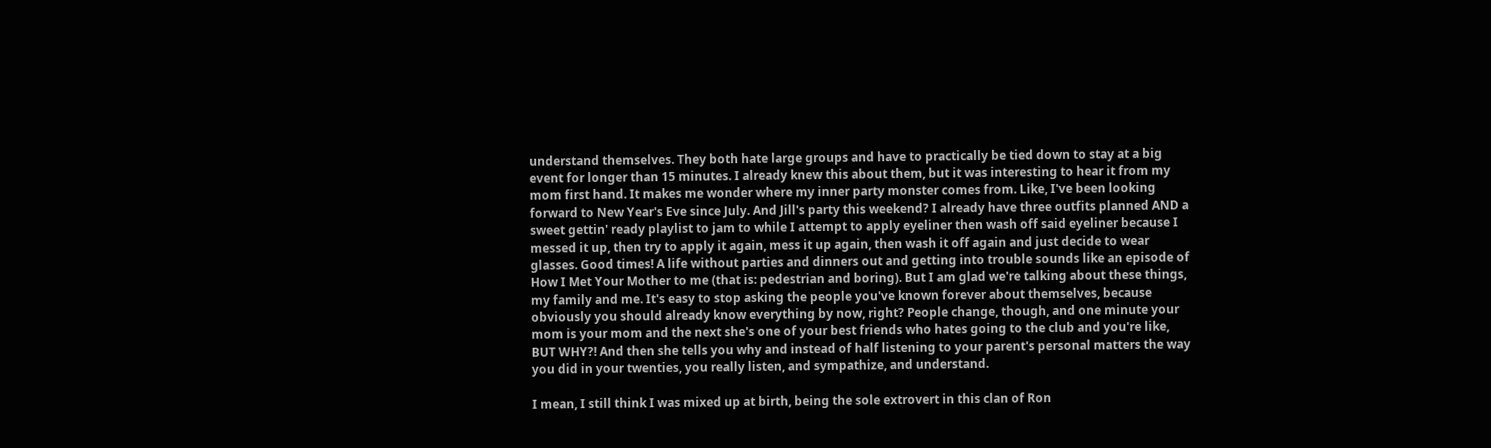understand themselves. They both hate large groups and have to practically be tied down to stay at a big event for longer than 15 minutes. I already knew this about them, but it was interesting to hear it from my mom first hand. It makes me wonder where my inner party monster comes from. Like, I've been looking forward to New Year's Eve since July. And Jill's party this weekend? I already have three outfits planned AND a sweet gettin' ready playlist to jam to while I attempt to apply eyeliner then wash off said eyeliner because I messed it up, then try to apply it again, mess it up again, then wash it off again and just decide to wear glasses. Good times! A life without parties and dinners out and getting into trouble sounds like an episode of How I Met Your Mother to me (that is: pedestrian and boring). But I am glad we're talking about these things, my family and me. It's easy to stop asking the people you've known forever about themselves, because obviously you should already know everything by now, right? People change, though, and one minute your mom is your mom and the next she's one of your best friends who hates going to the club and you're like, BUT WHY?! And then she tells you why and instead of half listening to your parent's personal matters the way you did in your twenties, you really listen, and sympathize, and understand.

I mean, I still think I was mixed up at birth, being the sole extrovert in this clan of Ron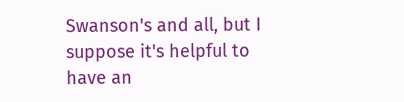Swanson's and all, but I suppose it's helpful to have an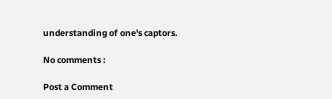understanding of one's captors.

No comments :

Post a Comment